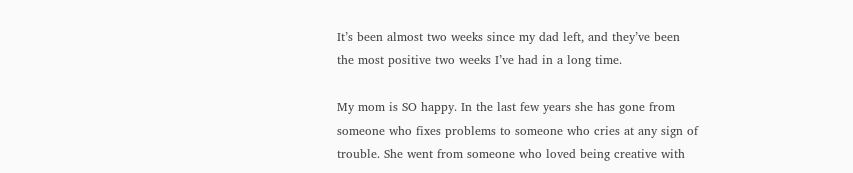It’s been almost two weeks since my dad left, and they’ve been the most positive two weeks I’ve had in a long time.

My mom is SO happy. In the last few years she has gone from someone who fixes problems to someone who cries at any sign of trouble. She went from someone who loved being creative with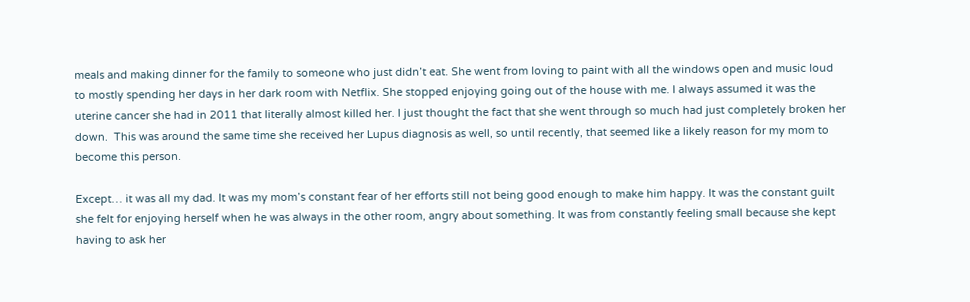meals and making dinner for the family to someone who just didn’t eat. She went from loving to paint with all the windows open and music loud to mostly spending her days in her dark room with Netflix. She stopped enjoying going out of the house with me. I always assumed it was the uterine cancer she had in 2011 that literally almost killed her. I just thought the fact that she went through so much had just completely broken her down.  This was around the same time she received her Lupus diagnosis as well, so until recently, that seemed like a likely reason for my mom to become this person.

Except… it was all my dad. It was my mom’s constant fear of her efforts still not being good enough to make him happy. It was the constant guilt she felt for enjoying herself when he was always in the other room, angry about something. It was from constantly feeling small because she kept having to ask her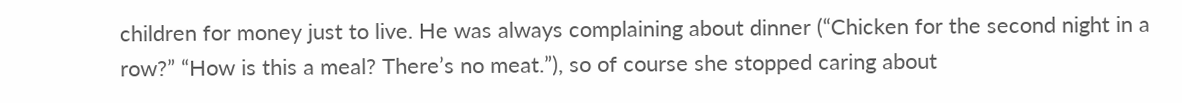children for money just to live. He was always complaining about dinner (“Chicken for the second night in a row?” “How is this a meal? There’s no meat.”), so of course she stopped caring about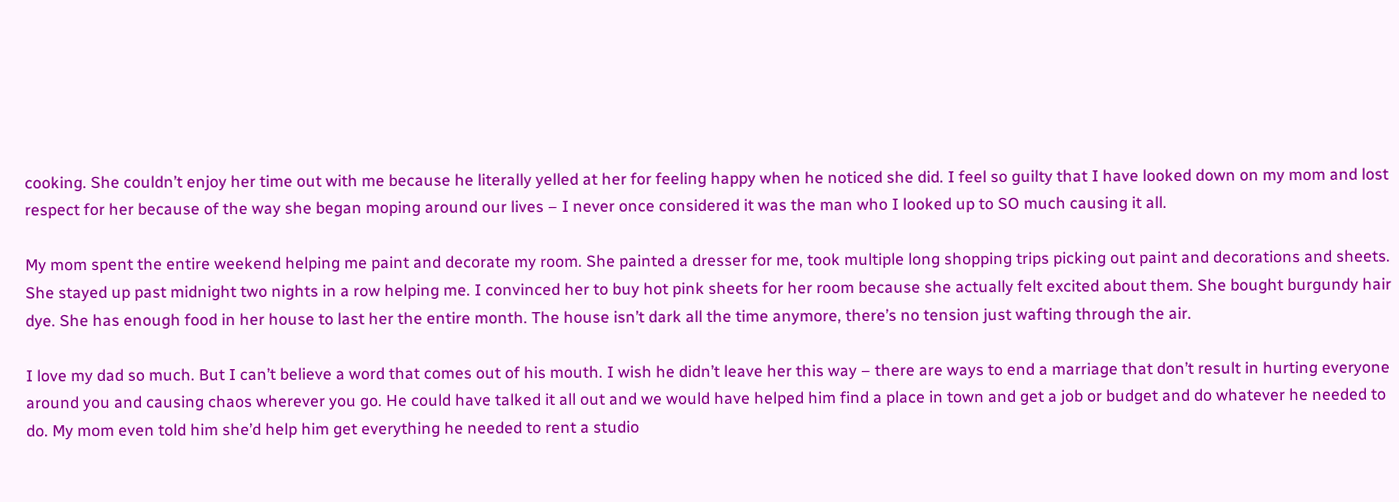cooking. She couldn’t enjoy her time out with me because he literally yelled at her for feeling happy when he noticed she did. I feel so guilty that I have looked down on my mom and lost respect for her because of the way she began moping around our lives – I never once considered it was the man who I looked up to SO much causing it all.

My mom spent the entire weekend helping me paint and decorate my room. She painted a dresser for me, took multiple long shopping trips picking out paint and decorations and sheets. She stayed up past midnight two nights in a row helping me. I convinced her to buy hot pink sheets for her room because she actually felt excited about them. She bought burgundy hair dye. She has enough food in her house to last her the entire month. The house isn’t dark all the time anymore, there’s no tension just wafting through the air.

I love my dad so much. But I can’t believe a word that comes out of his mouth. I wish he didn’t leave her this way – there are ways to end a marriage that don’t result in hurting everyone around you and causing chaos wherever you go. He could have talked it all out and we would have helped him find a place in town and get a job or budget and do whatever he needed to do. My mom even told him she’d help him get everything he needed to rent a studio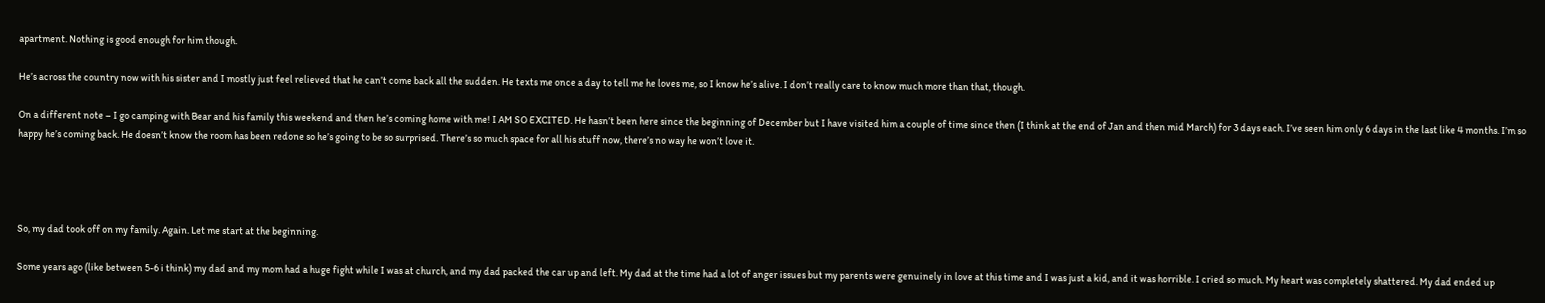apartment. Nothing is good enough for him though.

He’s across the country now with his sister and I mostly just feel relieved that he can’t come back all the sudden. He texts me once a day to tell me he loves me, so I know he’s alive. I don’t really care to know much more than that, though.

On a different note – I go camping with Bear and his family this weekend and then he’s coming home with me! I AM SO EXCITED. He hasn’t been here since the beginning of December but I have visited him a couple of time since then (I think at the end of Jan and then mid March) for 3 days each. I’ve seen him only 6 days in the last like 4 months. I’m so happy he’s coming back. He doesn’t know the room has been redone so he’s going to be so surprised. There’s so much space for all his stuff now, there’s no way he won’t love it.




So, my dad took off on my family. Again. Let me start at the beginning.

Some years ago (like between 5-6 i think) my dad and my mom had a huge fight while I was at church, and my dad packed the car up and left. My dad at the time had a lot of anger issues but my parents were genuinely in love at this time and I was just a kid, and it was horrible. I cried so much. My heart was completely shattered. My dad ended up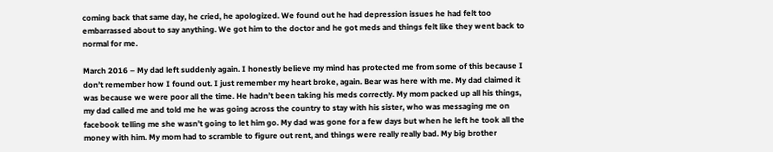coming back that same day, he cried, he apologized. We found out he had depression issues he had felt too embarrassed about to say anything. We got him to the doctor and he got meds and things felt like they went back to normal for me.

March 2016 – My dad left suddenly again. I honestly believe my mind has protected me from some of this because I don’t remember how I found out. I just remember my heart broke, again. Bear was here with me. My dad claimed it was because we were poor all the time. He hadn’t been taking his meds correctly. My mom packed up all his things, my dad called me and told me he was going across the country to stay with his sister, who was messaging me on facebook telling me she wasn’t going to let him go. My dad was gone for a few days but when he left he took all the money with him. My mom had to scramble to figure out rent, and things were really really bad. My big brother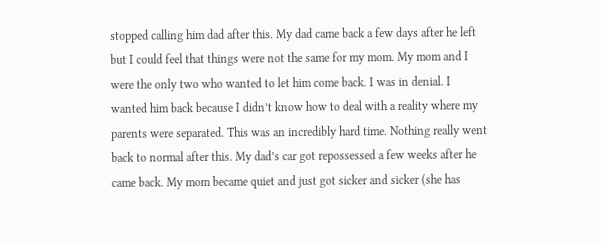stopped calling him dad after this. My dad came back a few days after he left but I could feel that things were not the same for my mom. My mom and I were the only two who wanted to let him come back. I was in denial. I wanted him back because I didn’t know how to deal with a reality where my parents were separated. This was an incredibly hard time. Nothing really went back to normal after this. My dad’s car got repossessed a few weeks after he came back. My mom became quiet and just got sicker and sicker (she has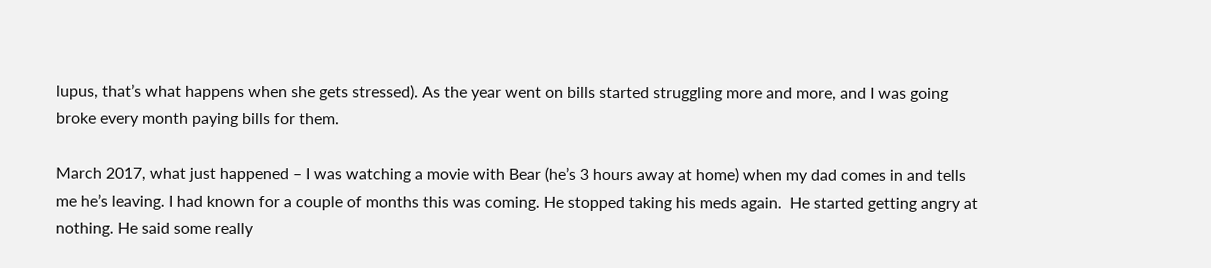lupus, that’s what happens when she gets stressed). As the year went on bills started struggling more and more, and I was going broke every month paying bills for them.

March 2017, what just happened – I was watching a movie with Bear (he’s 3 hours away at home) when my dad comes in and tells me he’s leaving. I had known for a couple of months this was coming. He stopped taking his meds again.  He started getting angry at nothing. He said some really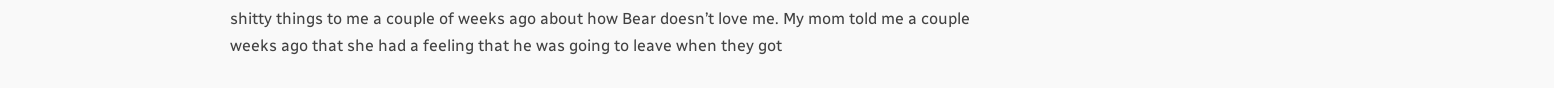shitty things to me a couple of weeks ago about how Bear doesn’t love me. My mom told me a couple weeks ago that she had a feeling that he was going to leave when they got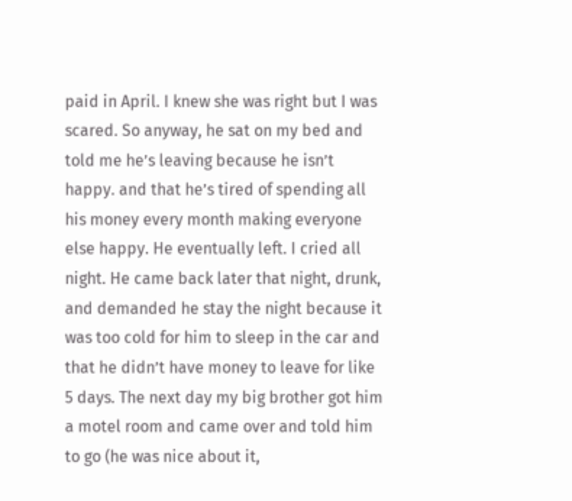paid in April. I knew she was right but I was scared. So anyway, he sat on my bed and told me he’s leaving because he isn’t happy. and that he’s tired of spending all his money every month making everyone else happy. He eventually left. I cried all night. He came back later that night, drunk, and demanded he stay the night because it was too cold for him to sleep in the car and that he didn’t have money to leave for like 5 days. The next day my big brother got him a motel room and came over and told him to go (he was nice about it,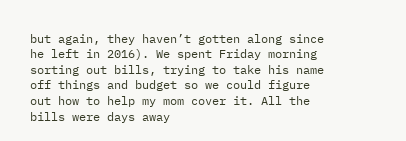but again, they haven’t gotten along since he left in 2016). We spent Friday morning sorting out bills, trying to take his name off things and budget so we could figure out how to help my mom cover it. All the bills were days away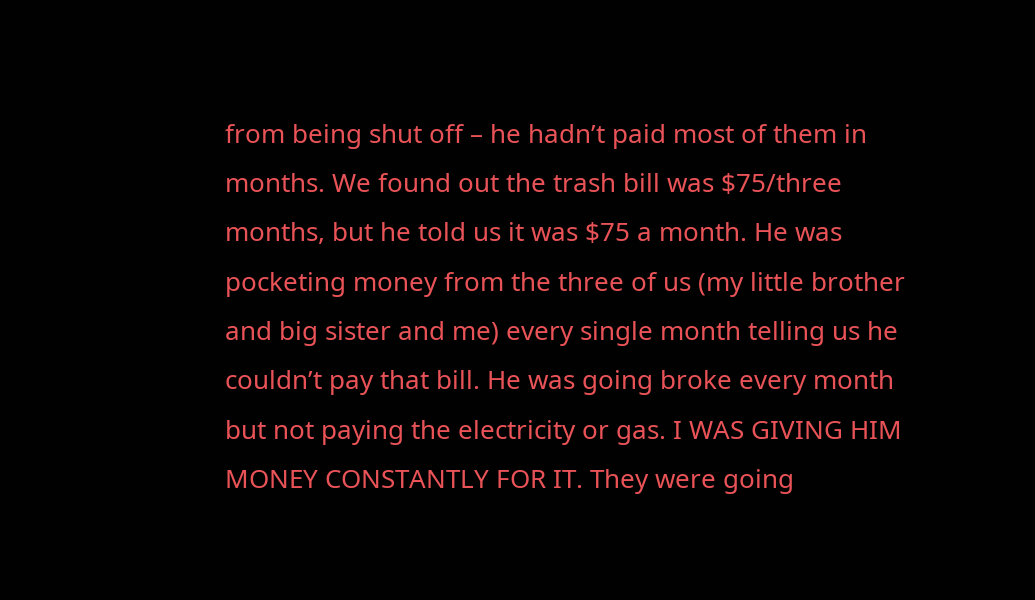from being shut off – he hadn’t paid most of them in months. We found out the trash bill was $75/three months, but he told us it was $75 a month. He was pocketing money from the three of us (my little brother and big sister and me) every single month telling us he couldn’t pay that bill. He was going broke every month but not paying the electricity or gas. I WAS GIVING HIM MONEY CONSTANTLY FOR IT. They were going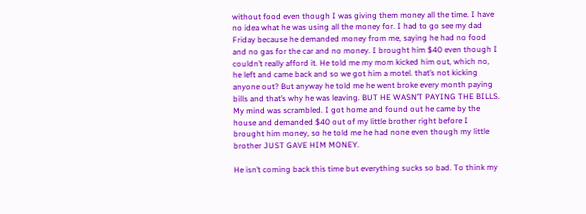without food even though I was giving them money all the time. I have no idea what he was using all the money for. I had to go see my dad Friday because he demanded money from me, saying he had no food and no gas for the car and no money. I brought him $40 even though I couldn’t really afford it. He told me my mom kicked him out, which no, he left and came back and so we got him a motel. that’s not kicking anyone out? But anyway he told me he went broke every month paying bills and that’s why he was leaving. BUT HE WASN’T PAYING THE BILLS. My mind was scrambled. I got home and found out he came by the house and demanded $40 out of my little brother right before I brought him money, so he told me he had none even though my little brother JUST GAVE HIM MONEY.

He isn’t coming back this time but everything sucks so bad. To think my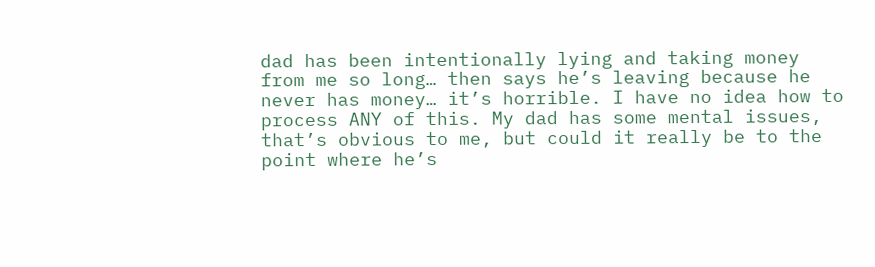dad has been intentionally lying and taking money from me so long… then says he’s leaving because he never has money… it’s horrible. I have no idea how to process ANY of this. My dad has some mental issues, that’s obvious to me, but could it really be to the point where he’s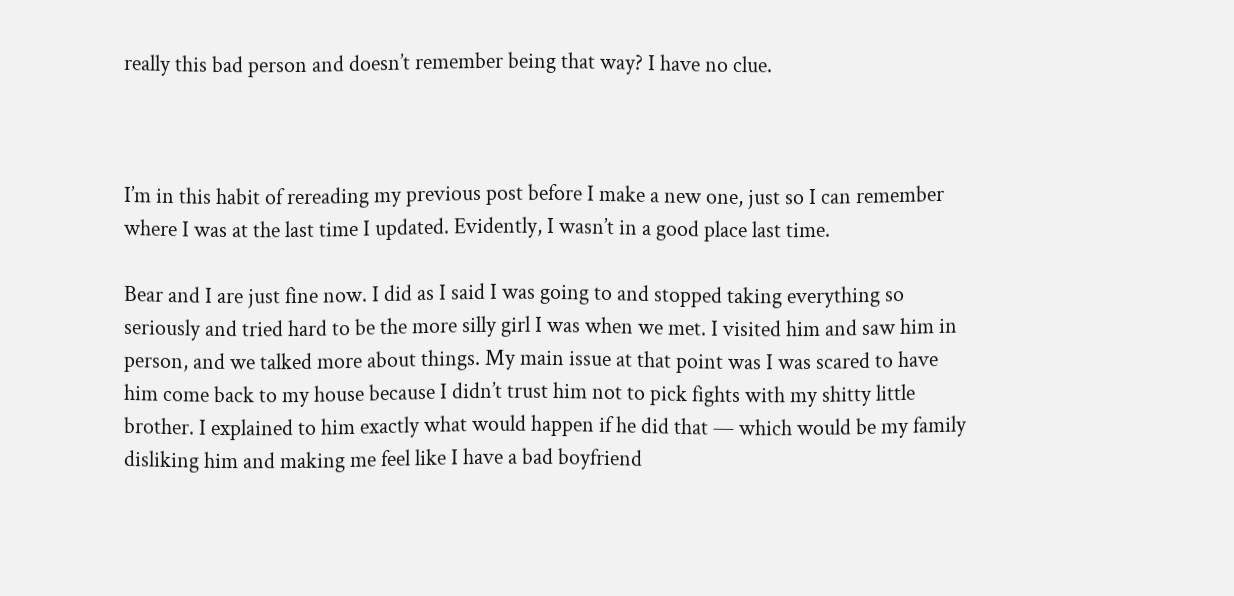really this bad person and doesn’t remember being that way? I have no clue.



I’m in this habit of rereading my previous post before I make a new one, just so I can remember where I was at the last time I updated. Evidently, I wasn’t in a good place last time.

Bear and I are just fine now. I did as I said I was going to and stopped taking everything so seriously and tried hard to be the more silly girl I was when we met. I visited him and saw him in person, and we talked more about things. My main issue at that point was I was scared to have him come back to my house because I didn’t trust him not to pick fights with my shitty little brother. I explained to him exactly what would happen if he did that — which would be my family disliking him and making me feel like I have a bad boyfriend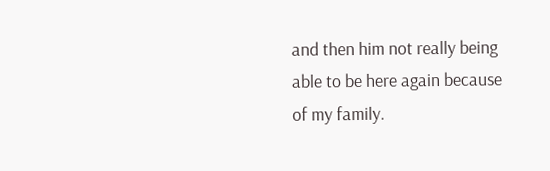and then him not really being able to be here again because of my family.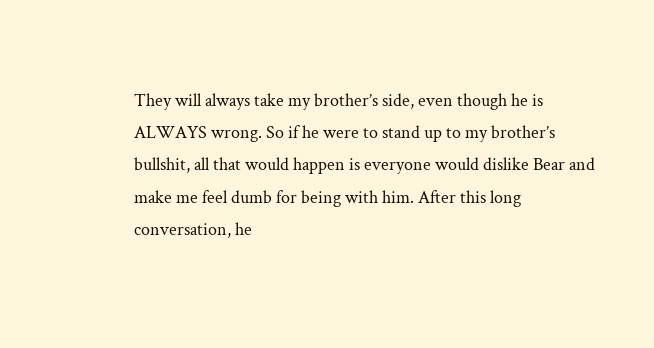They will always take my brother’s side, even though he is ALWAYS wrong. So if he were to stand up to my brother’s bullshit, all that would happen is everyone would dislike Bear and make me feel dumb for being with him. After this long conversation, he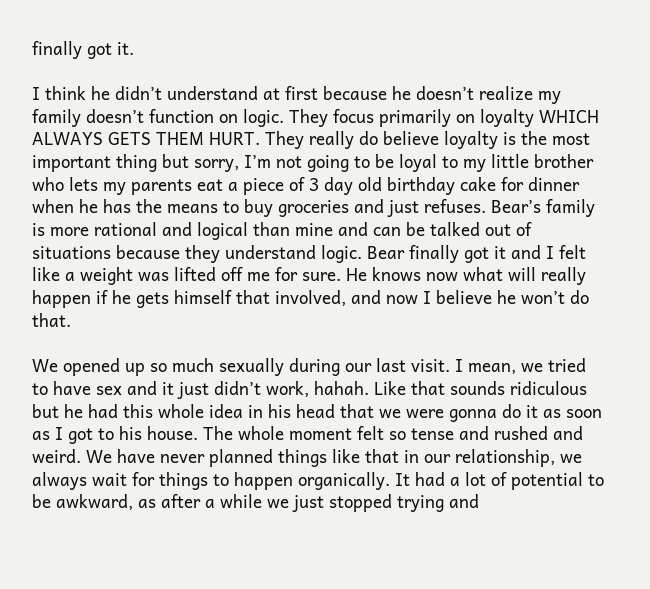finally got it.

I think he didn’t understand at first because he doesn’t realize my family doesn’t function on logic. They focus primarily on loyalty WHICH ALWAYS GETS THEM HURT. They really do believe loyalty is the most important thing but sorry, I’m not going to be loyal to my little brother who lets my parents eat a piece of 3 day old birthday cake for dinner when he has the means to buy groceries and just refuses. Bear’s family is more rational and logical than mine and can be talked out of situations because they understand logic. Bear finally got it and I felt like a weight was lifted off me for sure. He knows now what will really happen if he gets himself that involved, and now I believe he won’t do that.

We opened up so much sexually during our last visit. I mean, we tried to have sex and it just didn’t work, hahah. Like that sounds ridiculous but he had this whole idea in his head that we were gonna do it as soon as I got to his house. The whole moment felt so tense and rushed and weird. We have never planned things like that in our relationship, we always wait for things to happen organically. It had a lot of potential to be awkward, as after a while we just stopped trying and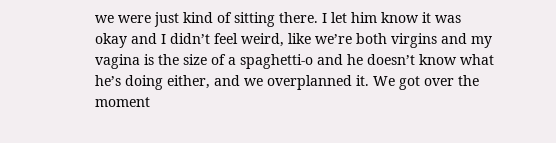we were just kind of sitting there. I let him know it was okay and I didn’t feel weird, like we’re both virgins and my vagina is the size of a spaghetti-o and he doesn’t know what he’s doing either, and we overplanned it. We got over the moment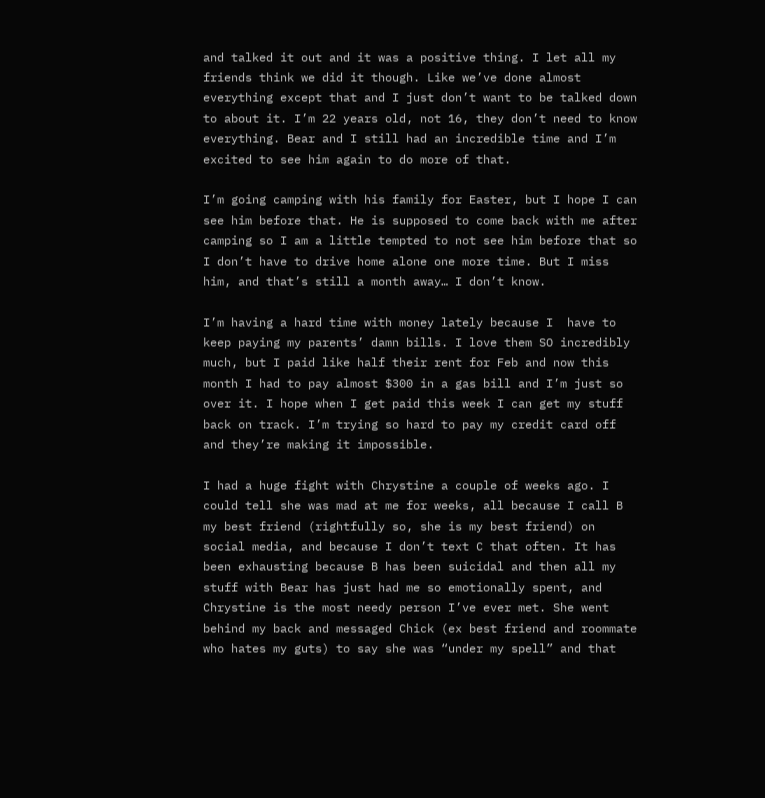and talked it out and it was a positive thing. I let all my friends think we did it though. Like we’ve done almost everything except that and I just don’t want to be talked down to about it. I’m 22 years old, not 16, they don’t need to know everything. Bear and I still had an incredible time and I’m excited to see him again to do more of that.

I’m going camping with his family for Easter, but I hope I can see him before that. He is supposed to come back with me after camping so I am a little tempted to not see him before that so I don’t have to drive home alone one more time. But I miss him, and that’s still a month away… I don’t know.

I’m having a hard time with money lately because I  have to keep paying my parents’ damn bills. I love them SO incredibly much, but I paid like half their rent for Feb and now this month I had to pay almost $300 in a gas bill and I’m just so over it. I hope when I get paid this week I can get my stuff back on track. I’m trying so hard to pay my credit card off and they’re making it impossible.

I had a huge fight with Chrystine a couple of weeks ago. I could tell she was mad at me for weeks, all because I call B my best friend (rightfully so, she is my best friend) on social media, and because I don’t text C that often. It has been exhausting because B has been suicidal and then all my stuff with Bear has just had me so emotionally spent, and Chrystine is the most needy person I’ve ever met. She went behind my back and messaged Chick (ex best friend and roommate who hates my guts) to say she was “under my spell” and that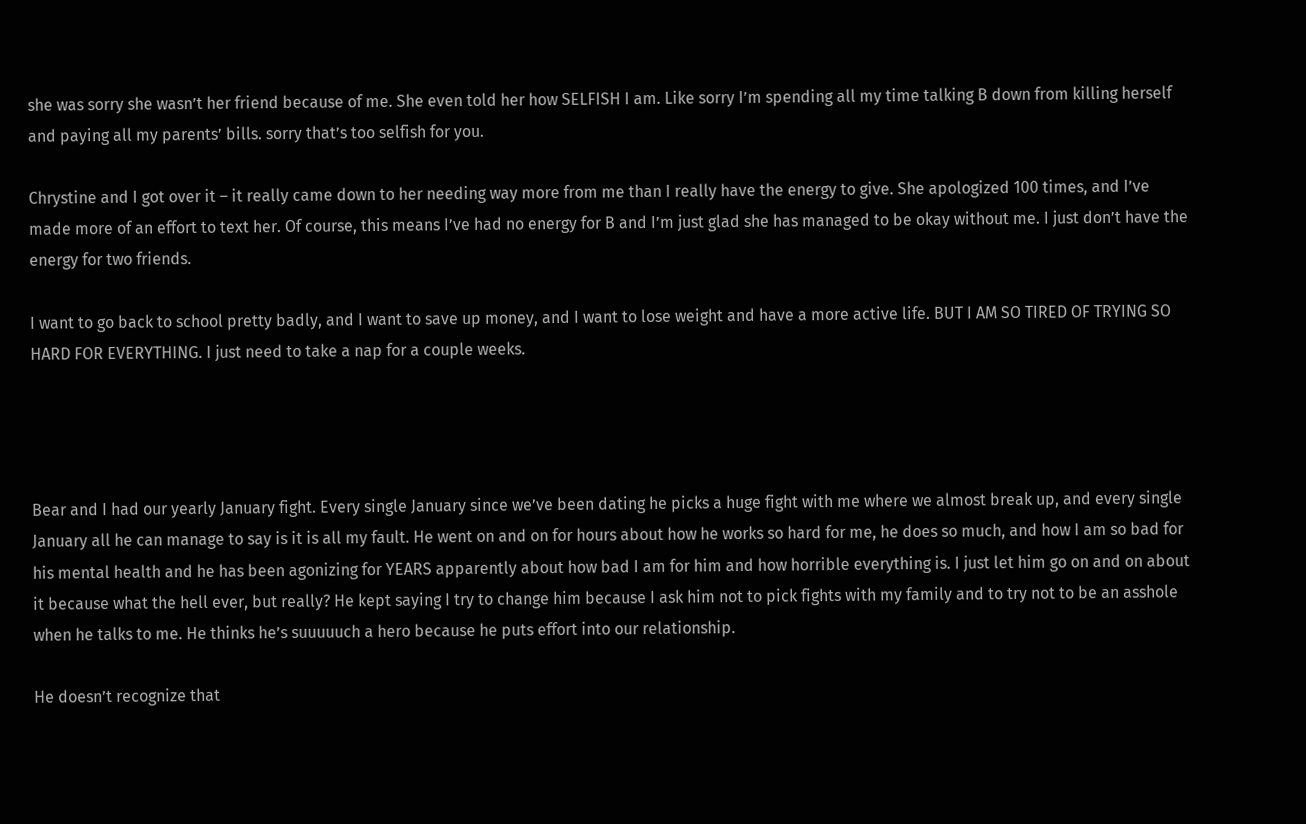she was sorry she wasn’t her friend because of me. She even told her how SELFISH I am. Like sorry I’m spending all my time talking B down from killing herself and paying all my parents’ bills. sorry that’s too selfish for you.

Chrystine and I got over it – it really came down to her needing way more from me than I really have the energy to give. She apologized 100 times, and I’ve made more of an effort to text her. Of course, this means I’ve had no energy for B and I’m just glad she has managed to be okay without me. I just don’t have the energy for two friends.

I want to go back to school pretty badly, and I want to save up money, and I want to lose weight and have a more active life. BUT I AM SO TIRED OF TRYING SO HARD FOR EVERYTHING. I just need to take a nap for a couple weeks.




Bear and I had our yearly January fight. Every single January since we’ve been dating he picks a huge fight with me where we almost break up, and every single January all he can manage to say is it is all my fault. He went on and on for hours about how he works so hard for me, he does so much, and how I am so bad for his mental health and he has been agonizing for YEARS apparently about how bad I am for him and how horrible everything is. I just let him go on and on about it because what the hell ever, but really? He kept saying I try to change him because I ask him not to pick fights with my family and to try not to be an asshole when he talks to me. He thinks he’s suuuuuch a hero because he puts effort into our relationship.

He doesn’t recognize that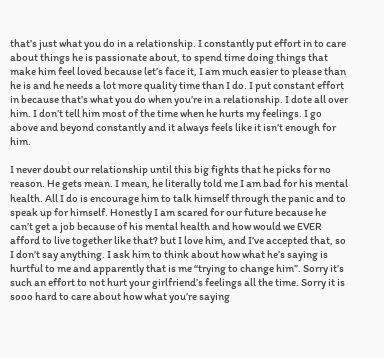that’s just what you do in a relationship. I constantly put effort in to care about things he is passionate about, to spend time doing things that make him feel loved because let’s face it, I am much easier to please than he is and he needs a lot more quality time than I do. I put constant effort in because that’s what you do when you’re in a relationship. I dote all over him. I don’t tell him most of the time when he hurts my feelings. I go above and beyond constantly and it always feels like it isn’t enough for him.

I never doubt our relationship until this big fights that he picks for no reason. He gets mean. I mean, he literally told me I am bad for his mental health. All I do is encourage him to talk himself through the panic and to speak up for himself. Honestly I am scared for our future because he can’t get a job because of his mental health and how would we EVER afford to live together like that? but I love him, and I’ve accepted that, so I don’t say anything. I ask him to think about how what he’s saying is hurtful to me and apparently that is me “trying to change him”. Sorry it’s such an effort to not hurt your girlfriend’s feelings all the time. Sorry it is sooo hard to care about how what you’re saying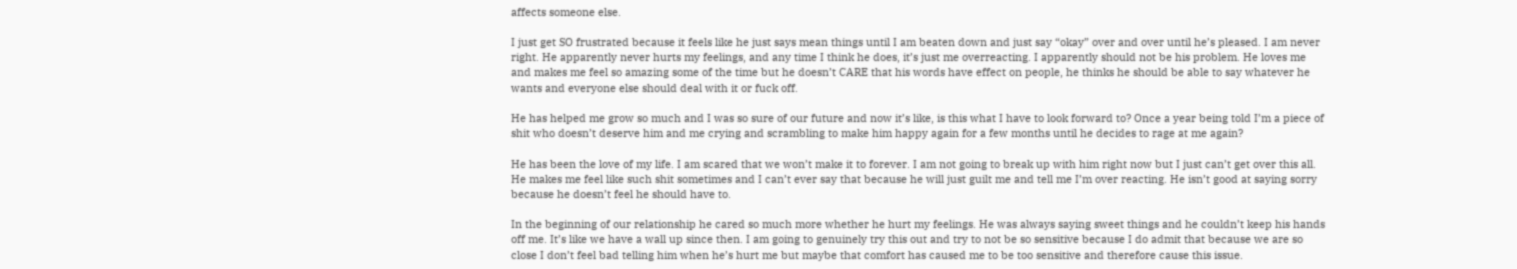affects someone else.

I just get SO frustrated because it feels like he just says mean things until I am beaten down and just say “okay” over and over until he’s pleased. I am never right. He apparently never hurts my feelings, and any time I think he does, it’s just me overreacting. I apparently should not be his problem. He loves me and makes me feel so amazing some of the time but he doesn’t CARE that his words have effect on people, he thinks he should be able to say whatever he wants and everyone else should deal with it or fuck off.

He has helped me grow so much and I was so sure of our future and now it’s like, is this what I have to look forward to? Once a year being told I’m a piece of shit who doesn’t deserve him and me crying and scrambling to make him happy again for a few months until he decides to rage at me again?

He has been the love of my life. I am scared that we won’t make it to forever. I am not going to break up with him right now but I just can’t get over this all. He makes me feel like such shit sometimes and I can’t ever say that because he will just guilt me and tell me I’m over reacting. He isn’t good at saying sorry because he doesn’t feel he should have to.

In the beginning of our relationship he cared so much more whether he hurt my feelings. He was always saying sweet things and he couldn’t keep his hands off me. It’s like we have a wall up since then. I am going to genuinely try this out and try to not be so sensitive because I do admit that because we are so close I don’t feel bad telling him when he’s hurt me but maybe that comfort has caused me to be too sensitive and therefore cause this issue.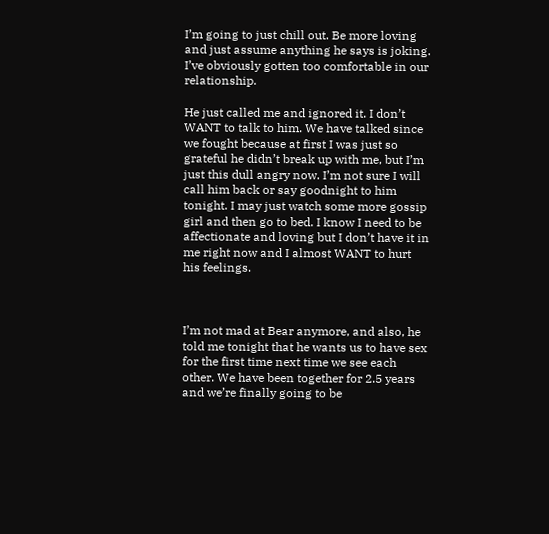I’m going to just chill out. Be more loving and just assume anything he says is joking. I’ve obviously gotten too comfortable in our relationship.

He just called me and ignored it. I don’t WANT to talk to him. We have talked since we fought because at first I was just so grateful he didn’t break up with me, but I’m just this dull angry now. I’m not sure I will call him back or say goodnight to him tonight. I may just watch some more gossip girl and then go to bed. I know I need to be affectionate and loving but I don’t have it in me right now and I almost WANT to hurt his feelings.



I’m not mad at Bear anymore, and also, he told me tonight that he wants us to have sex for the first time next time we see each other. We have been together for 2.5 years and we’re finally going to be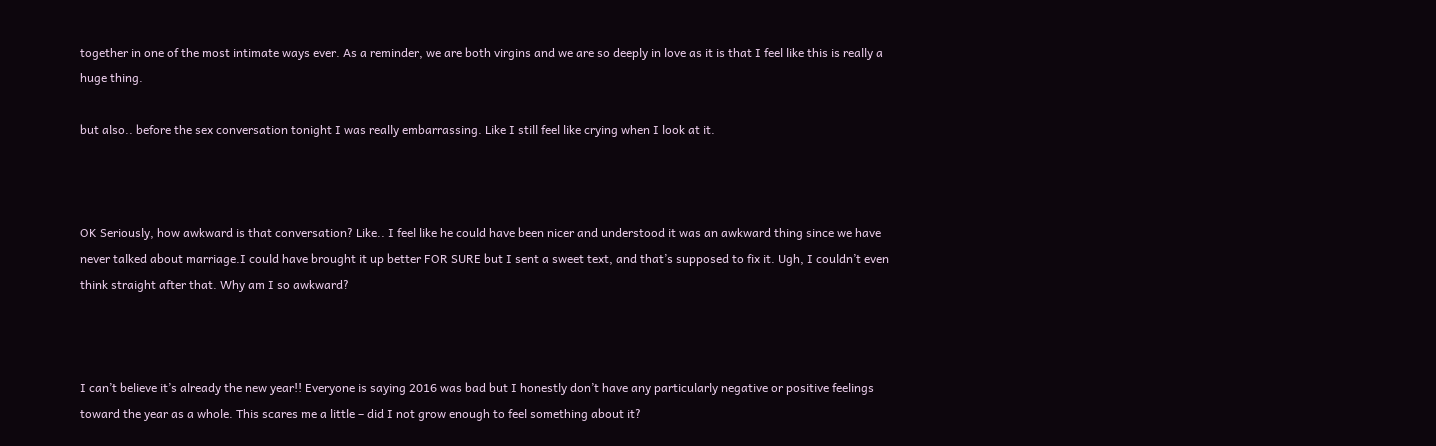together in one of the most intimate ways ever. As a reminder, we are both virgins and we are so deeply in love as it is that I feel like this is really a huge thing.

but also.. before the sex conversation tonight I was really embarrassing. Like I still feel like crying when I look at it.



OK Seriously, how awkward is that conversation? Like.. I feel like he could have been nicer and understood it was an awkward thing since we have never talked about marriage.I could have brought it up better FOR SURE but I sent a sweet text, and that’s supposed to fix it. Ugh, I couldn’t even think straight after that. Why am I so awkward?



I can’t believe it’s already the new year!! Everyone is saying 2016 was bad but I honestly don’t have any particularly negative or positive feelings toward the year as a whole. This scares me a little – did I not grow enough to feel something about it?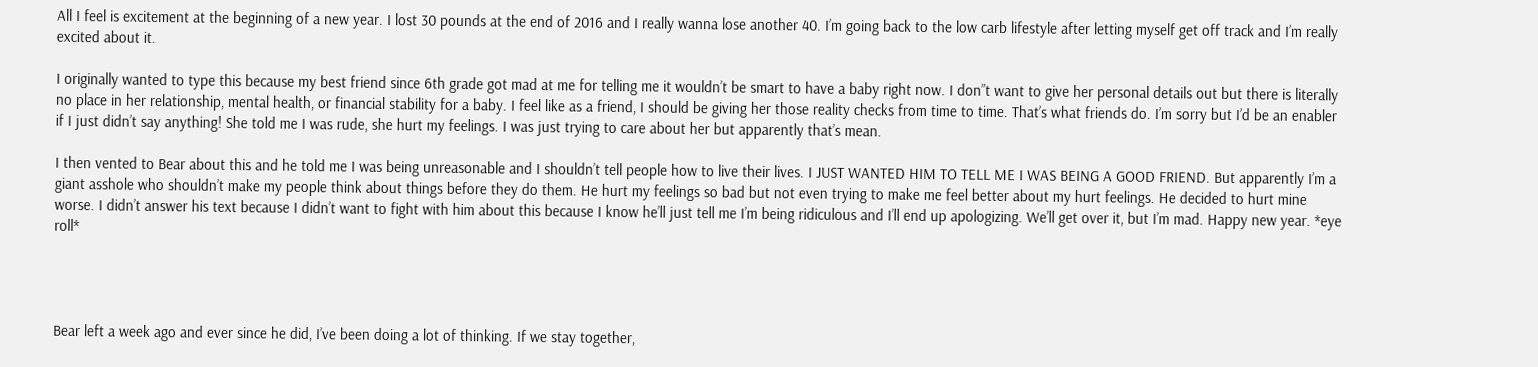All I feel is excitement at the beginning of a new year. I lost 30 pounds at the end of 2016 and I really wanna lose another 40. I’m going back to the low carb lifestyle after letting myself get off track and I’m really excited about it.

I originally wanted to type this because my best friend since 6th grade got mad at me for telling me it wouldn’t be smart to have a baby right now. I don”t want to give her personal details out but there is literally no place in her relationship, mental health, or financial stability for a baby. I feel like as a friend, I should be giving her those reality checks from time to time. That’s what friends do. I’m sorry but I’d be an enabler if I just didn’t say anything! She told me I was rude, she hurt my feelings. I was just trying to care about her but apparently that’s mean.

I then vented to Bear about this and he told me I was being unreasonable and I shouldn’t tell people how to live their lives. I JUST WANTED HIM TO TELL ME I WAS BEING A GOOD FRIEND. But apparently I’m a giant asshole who shouldn’t make my people think about things before they do them. He hurt my feelings so bad but not even trying to make me feel better about my hurt feelings. He decided to hurt mine worse. I didn’t answer his text because I didn’t want to fight with him about this because I know he’ll just tell me I’m being ridiculous and I’ll end up apologizing. We’ll get over it, but I’m mad. Happy new year. *eye roll*




Bear left a week ago and ever since he did, I’ve been doing a lot of thinking. If we stay together,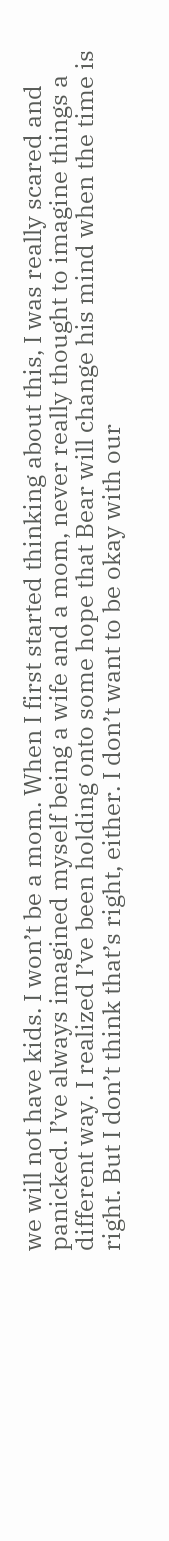we will not have kids. I won’t be a mom. When I first started thinking about this, I was really scared and panicked. I’ve always imagined myself being a wife and a mom, never really thought to imagine things a different way. I realized I’ve been holding onto some hope that Bear will change his mind when the time is right. But I don’t think that’s right, either. I don’t want to be okay with our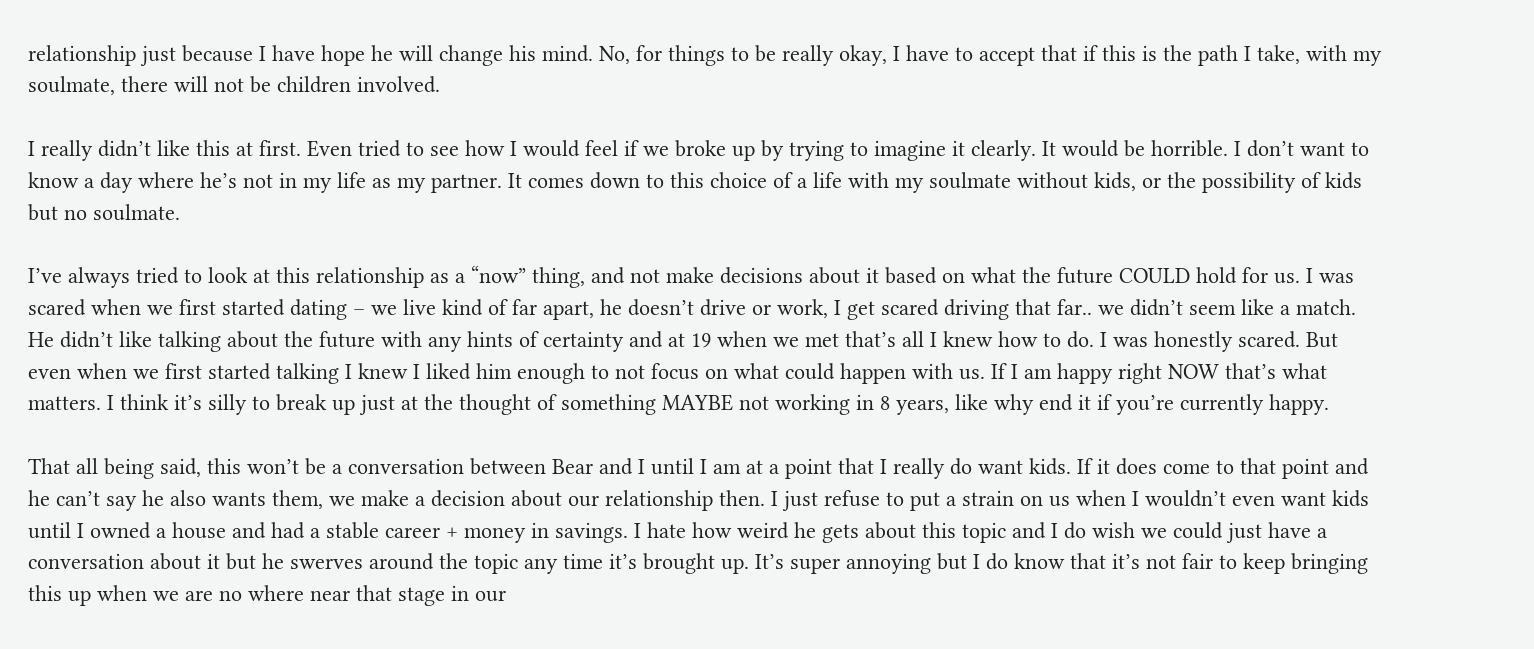relationship just because I have hope he will change his mind. No, for things to be really okay, I have to accept that if this is the path I take, with my soulmate, there will not be children involved.

I really didn’t like this at first. Even tried to see how I would feel if we broke up by trying to imagine it clearly. It would be horrible. I don’t want to know a day where he’s not in my life as my partner. It comes down to this choice of a life with my soulmate without kids, or the possibility of kids but no soulmate.

I’ve always tried to look at this relationship as a “now” thing, and not make decisions about it based on what the future COULD hold for us. I was scared when we first started dating – we live kind of far apart, he doesn’t drive or work, I get scared driving that far.. we didn’t seem like a match. He didn’t like talking about the future with any hints of certainty and at 19 when we met that’s all I knew how to do. I was honestly scared. But even when we first started talking I knew I liked him enough to not focus on what could happen with us. If I am happy right NOW that’s what matters. I think it’s silly to break up just at the thought of something MAYBE not working in 8 years, like why end it if you’re currently happy.

That all being said, this won’t be a conversation between Bear and I until I am at a point that I really do want kids. If it does come to that point and he can’t say he also wants them, we make a decision about our relationship then. I just refuse to put a strain on us when I wouldn’t even want kids until I owned a house and had a stable career + money in savings. I hate how weird he gets about this topic and I do wish we could just have a conversation about it but he swerves around the topic any time it’s brought up. It’s super annoying but I do know that it’s not fair to keep bringing this up when we are no where near that stage in our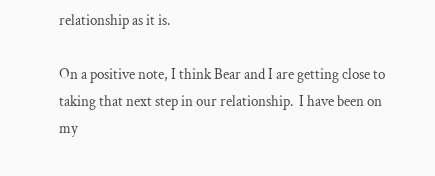relationship as it is.

On a positive note, I think Bear and I are getting close to taking that next step in our relationship.  I have been on my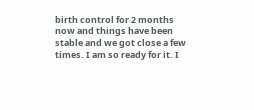birth control for 2 months now and things have been stable and we got close a few times. I am so ready for it. I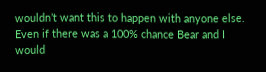wouldn’t want this to happen with anyone else. Even if there was a 100% chance Bear and I would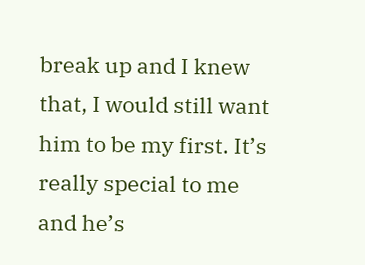break up and I knew that, I would still want him to be my first. It’s really special to me and he’s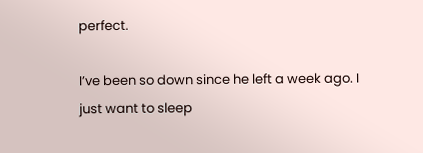perfect.

I’ve been so down since he left a week ago. I just want to sleep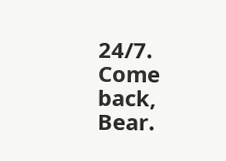24/7. Come back, Bear.